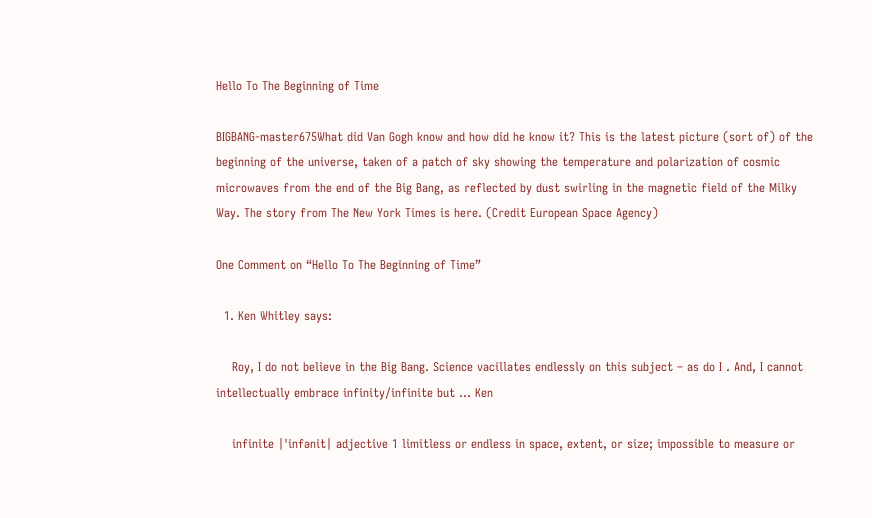Hello To The Beginning of Time

BIGBANG-master675What did Van Gogh know and how did he know it? This is the latest picture (sort of) of the beginning of the universe, taken of a patch of sky showing the temperature and polarization of cosmic microwaves from the end of the Big Bang, as reflected by dust swirling in the magnetic field of the Milky Way. The story from The New York Times is here. (Credit European Space Agency)

One Comment on “Hello To The Beginning of Time”

  1. Ken Whitley says:

    Roy, I do not believe in the Big Bang. Science vacillates endlessly on this subject – as do I . And, I cannot intellectually embrace infinity/infinite but … Ken

    infinite |ˈinfənit| adjective 1 limitless or endless in space, extent, or size; impossible to measure or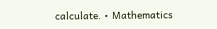calculate. • Mathematics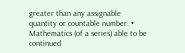greater than any assignable quantity or countable number. • Mathematics (of a series) able to be continued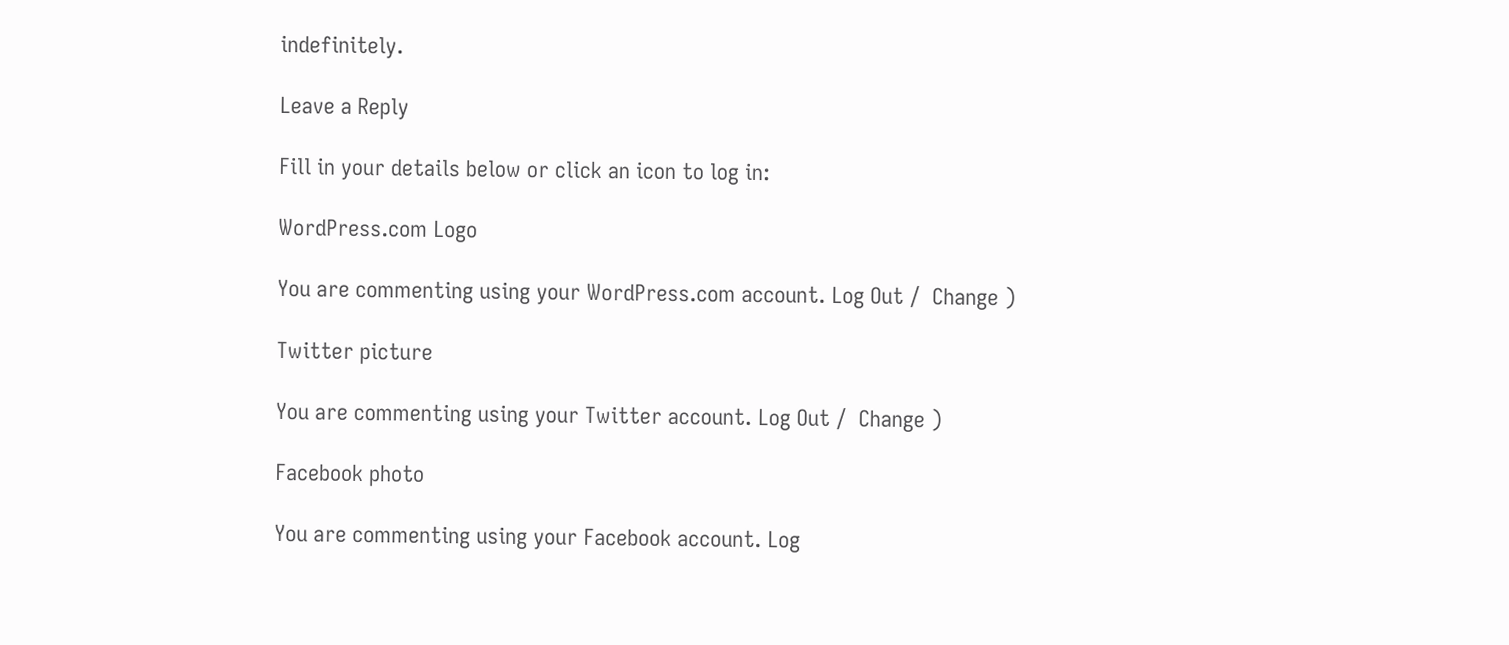indefinitely.

Leave a Reply

Fill in your details below or click an icon to log in:

WordPress.com Logo

You are commenting using your WordPress.com account. Log Out /  Change )

Twitter picture

You are commenting using your Twitter account. Log Out /  Change )

Facebook photo

You are commenting using your Facebook account. Log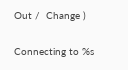Out /  Change )

Connecting to %s